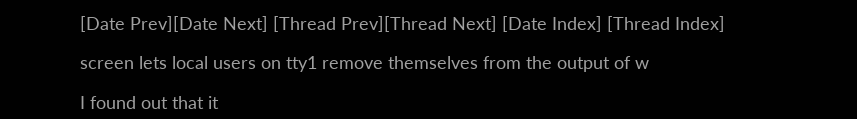[Date Prev][Date Next] [Thread Prev][Thread Next] [Date Index] [Thread Index]

screen lets local users on tty1 remove themselves from the output of w

I found out that it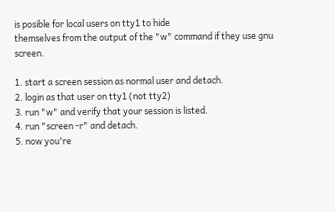is posible for local users on tty1 to hide
themselves from the output of the "w" command if they use gnu screen.

1. start a screen session as normal user and detach.
2. login as that user on tty1 (not tty2)
3. run "w" and verify that your session is listed.
4. run "screen -r" and detach.
5. now you're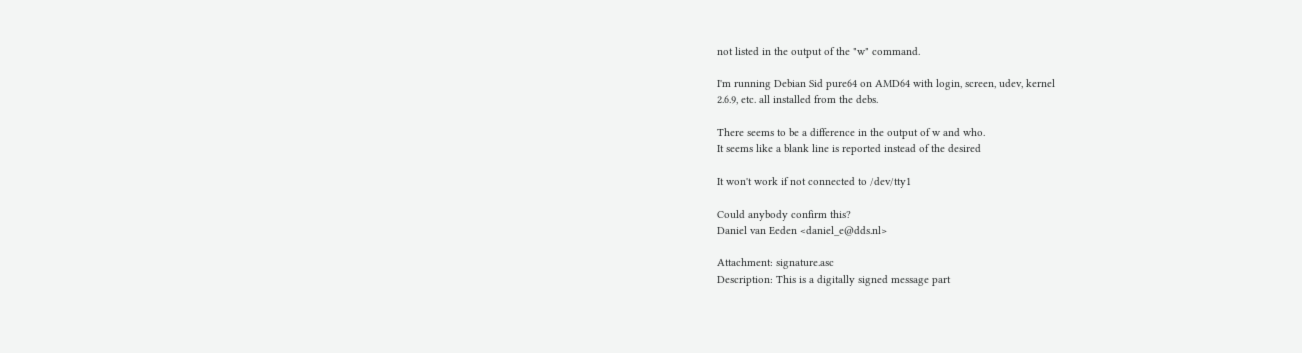not listed in the output of the "w" command.

I'm running Debian Sid pure64 on AMD64 with login, screen, udev, kernel
2.6.9, etc. all installed from the debs.

There seems to be a difference in the output of w and who.
It seems like a blank line is reported instead of the desired

It won't work if not connected to /dev/tty1

Could anybody confirm this?
Daniel van Eeden <daniel_e@dds.nl>

Attachment: signature.asc
Description: This is a digitally signed message part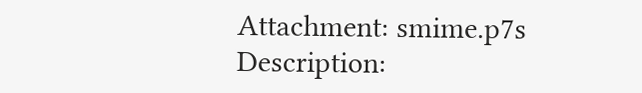Attachment: smime.p7s
Description: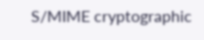S/MIME cryptographic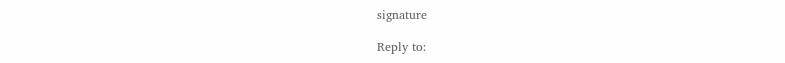signature

Reply to: